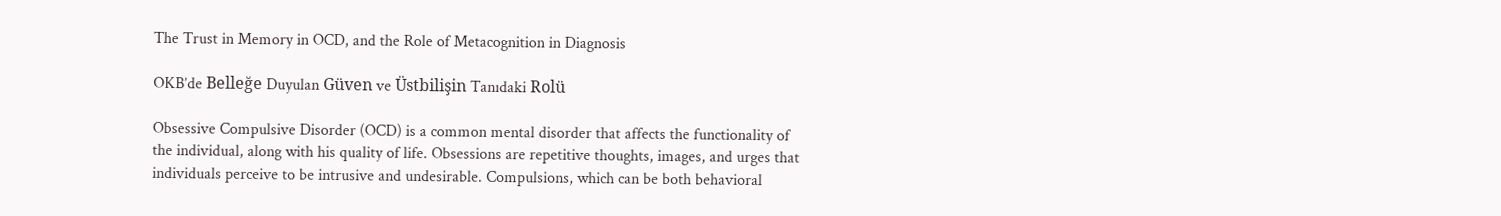The Trust in Memory in OCD, and the Role of Metacognition in Diagnosis

OKB’de Belleğe Duyulan Güven ve Üstbilişin Tanıdaki Rolü

Obsessive Compulsive Disorder (OCD) is a common mental disorder that affects the functionality of the individual, along with his quality of life. Obsessions are repetitive thoughts, images, and urges that individuals perceive to be intrusive and undesirable. Compulsions, which can be both behavioral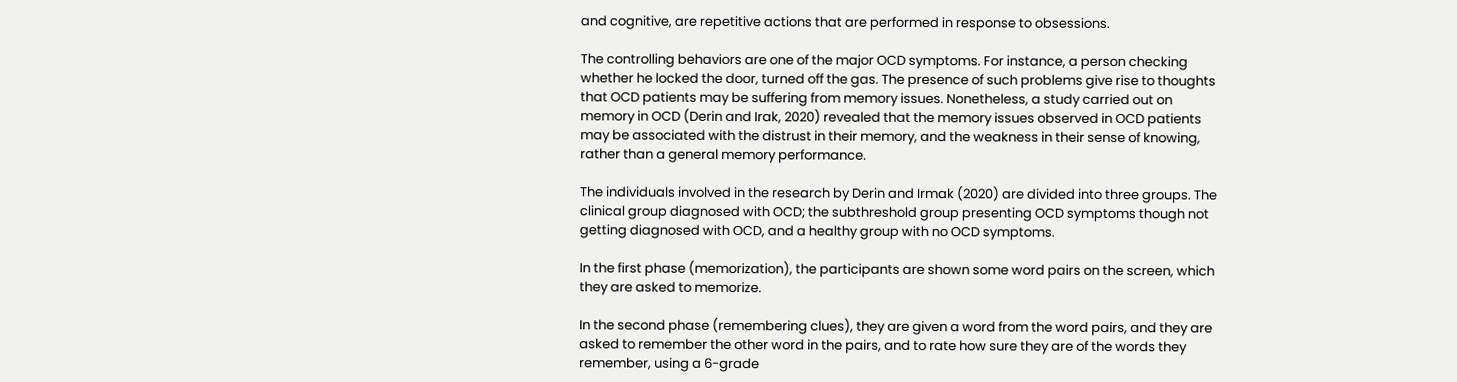and cognitive, are repetitive actions that are performed in response to obsessions.

The controlling behaviors are one of the major OCD symptoms. For instance, a person checking whether he locked the door, turned off the gas. The presence of such problems give rise to thoughts that OCD patients may be suffering from memory issues. Nonetheless, a study carried out on memory in OCD (Derin and Irak, 2020) revealed that the memory issues observed in OCD patients may be associated with the distrust in their memory, and the weakness in their sense of knowing, rather than a general memory performance.

The individuals involved in the research by Derin and Irmak (2020) are divided into three groups. The clinical group diagnosed with OCD; the subthreshold group presenting OCD symptoms though not getting diagnosed with OCD, and a healthy group with no OCD symptoms.

In the first phase (memorization), the participants are shown some word pairs on the screen, which they are asked to memorize.

In the second phase (remembering clues), they are given a word from the word pairs, and they are asked to remember the other word in the pairs, and to rate how sure they are of the words they remember, using a 6-grade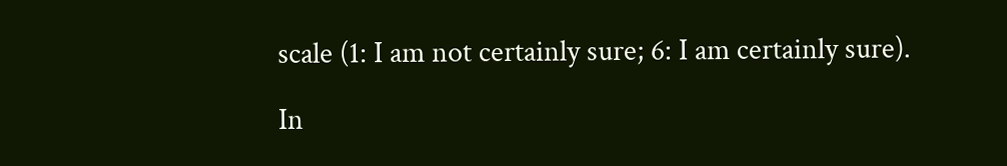scale (1: I am not certainly sure; 6: I am certainly sure).

In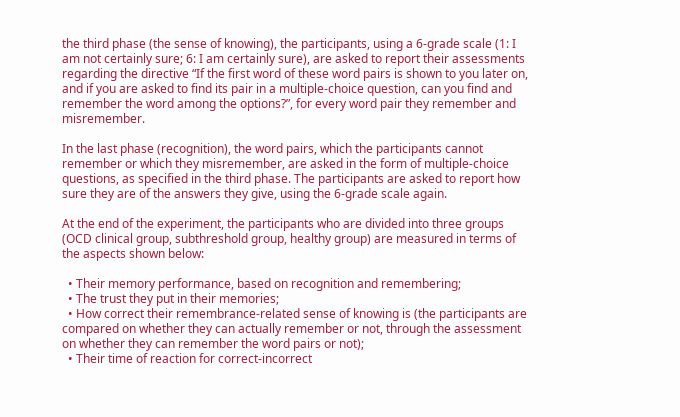the third phase (the sense of knowing), the participants, using a 6-grade scale (1: I am not certainly sure; 6: I am certainly sure), are asked to report their assessments regarding the directive “If the first word of these word pairs is shown to you later on, and if you are asked to find its pair in a multiple-choice question, can you find and remember the word among the options?”, for every word pair they remember and misremember.

In the last phase (recognition), the word pairs, which the participants cannot remember or which they misremember, are asked in the form of multiple-choice questions, as specified in the third phase. The participants are asked to report how sure they are of the answers they give, using the 6-grade scale again.

At the end of the experiment, the participants who are divided into three groups (OCD clinical group, subthreshold group, healthy group) are measured in terms of the aspects shown below:

  • Their memory performance, based on recognition and remembering;
  • The trust they put in their memories;
  • How correct their remembrance-related sense of knowing is (the participants are compared on whether they can actually remember or not, through the assessment on whether they can remember the word pairs or not);
  • Their time of reaction for correct-incorrect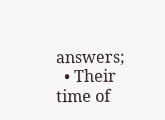answers;
  • Their time of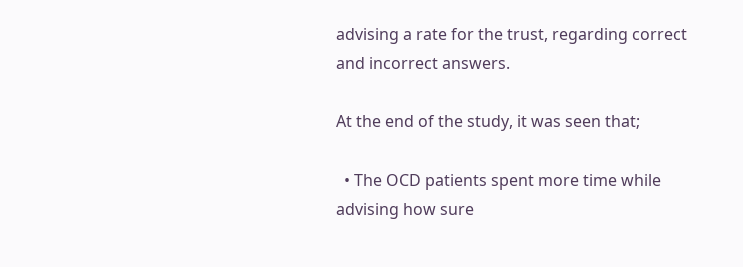advising a rate for the trust, regarding correct and incorrect answers.

At the end of the study, it was seen that;

  • The OCD patients spent more time while advising how sure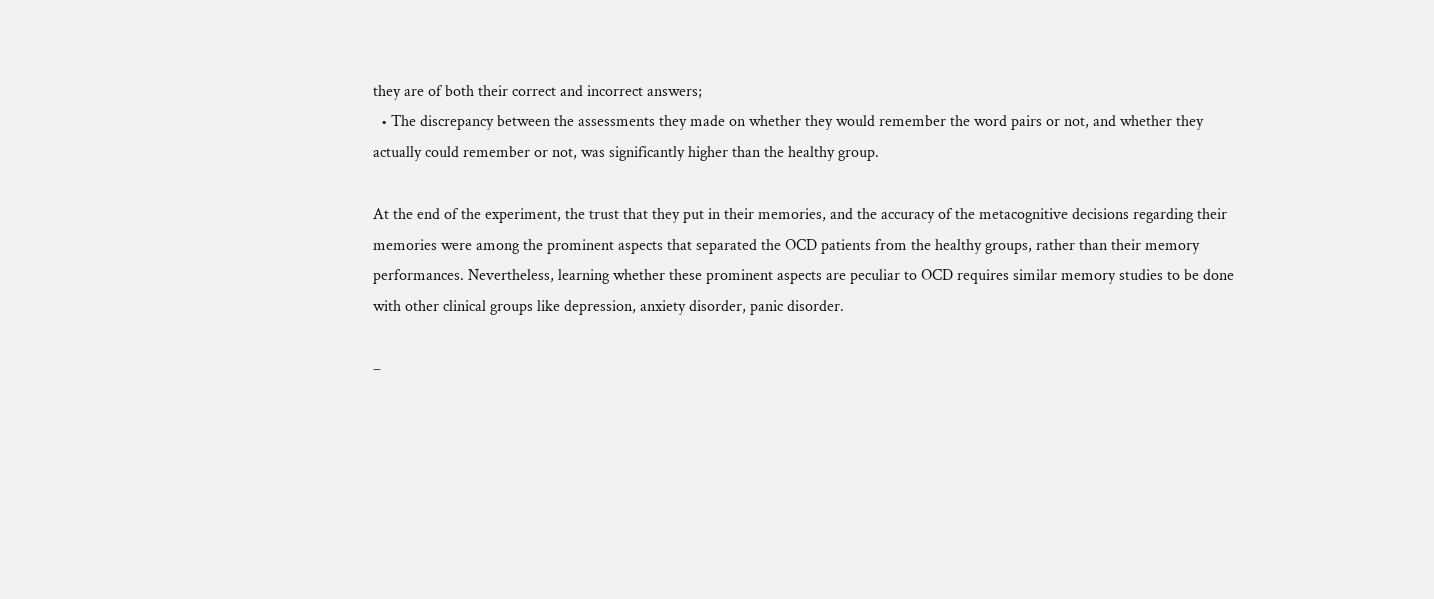they are of both their correct and incorrect answers;
  • The discrepancy between the assessments they made on whether they would remember the word pairs or not, and whether they actually could remember or not, was significantly higher than the healthy group.

At the end of the experiment, the trust that they put in their memories, and the accuracy of the metacognitive decisions regarding their memories were among the prominent aspects that separated the OCD patients from the healthy groups, rather than their memory performances. Nevertheless, learning whether these prominent aspects are peculiar to OCD requires similar memory studies to be done with other clinical groups like depression, anxiety disorder, panic disorder.

–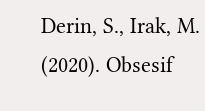Derin, S., Irak, M. (2020). Obsesif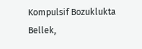Kompulsif Bozuklukta Bellek,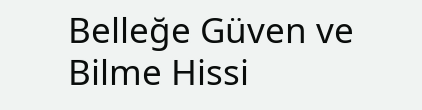Belleğe Güven ve Bilme Hissi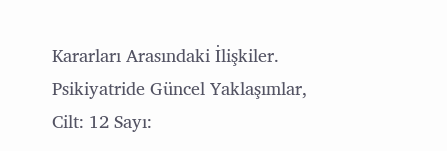Kararları Arasındaki İlişkiler. Psikiyatride Güncel Yaklaşımlar, Cilt: 12 Sayı: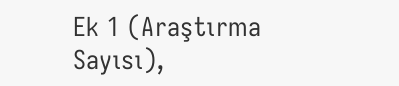Ek 1 (Araştırma Sayısı),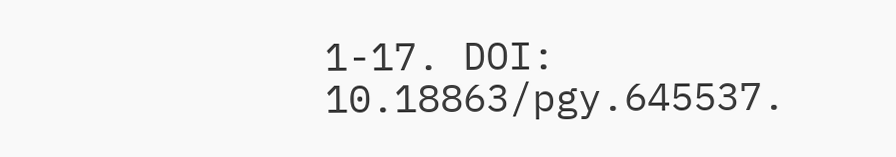1-17. DOI: 10.18863/pgy.645537.